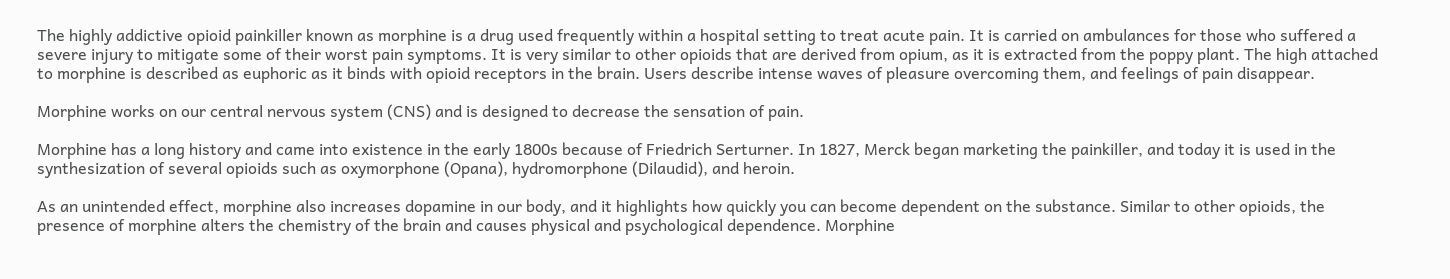The highly addictive opioid painkiller known as morphine is a drug used frequently within a hospital setting to treat acute pain. It is carried on ambulances for those who suffered a severe injury to mitigate some of their worst pain symptoms. It is very similar to other opioids that are derived from opium, as it is extracted from the poppy plant. The high attached to morphine is described as euphoric as it binds with opioid receptors in the brain. Users describe intense waves of pleasure overcoming them, and feelings of pain disappear.

Morphine works on our central nervous system (CNS) and is designed to decrease the sensation of pain.

Morphine has a long history and came into existence in the early 1800s because of Friedrich Serturner. In 1827, Merck began marketing the painkiller, and today it is used in the synthesization of several opioids such as oxymorphone (Opana), hydromorphone (Dilaudid), and heroin.

As an unintended effect, morphine also increases dopamine in our body, and it highlights how quickly you can become dependent on the substance. Similar to other opioids, the presence of morphine alters the chemistry of the brain and causes physical and psychological dependence. Morphine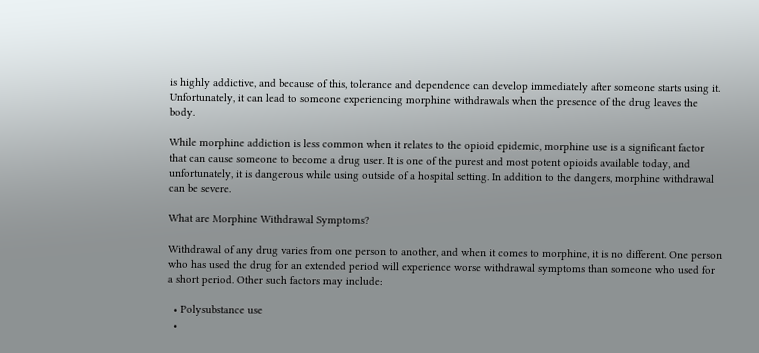is highly addictive, and because of this, tolerance and dependence can develop immediately after someone starts using it. Unfortunately, it can lead to someone experiencing morphine withdrawals when the presence of the drug leaves the body.

While morphine addiction is less common when it relates to the opioid epidemic, morphine use is a significant factor that can cause someone to become a drug user. It is one of the purest and most potent opioids available today, and unfortunately, it is dangerous while using outside of a hospital setting. In addition to the dangers, morphine withdrawal can be severe.

What are Morphine Withdrawal Symptoms?

Withdrawal of any drug varies from one person to another, and when it comes to morphine, it is no different. One person who has used the drug for an extended period will experience worse withdrawal symptoms than someone who used for a short period. Other such factors may include:

  • Polysubstance use
  •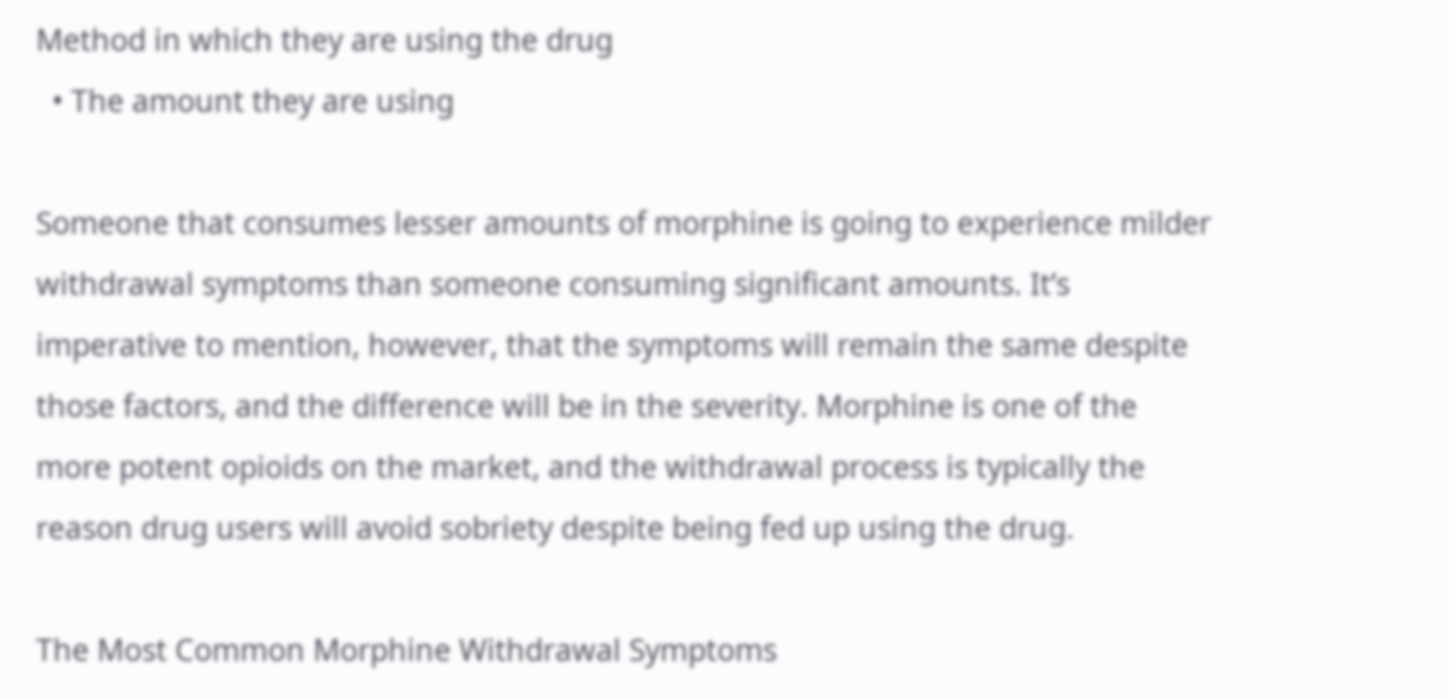Method in which they are using the drug
  • The amount they are using

Someone that consumes lesser amounts of morphine is going to experience milder withdrawal symptoms than someone consuming significant amounts. It’s imperative to mention, however, that the symptoms will remain the same despite those factors, and the difference will be in the severity. Morphine is one of the more potent opioids on the market, and the withdrawal process is typically the reason drug users will avoid sobriety despite being fed up using the drug.

The Most Common Morphine Withdrawal Symptoms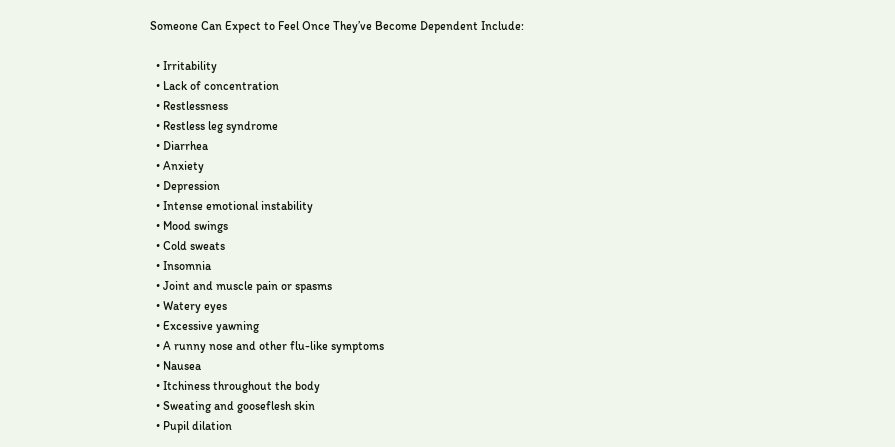Someone Can Expect to Feel Once They’ve Become Dependent Include:

  • Irritability
  • Lack of concentration
  • Restlessness
  • Restless leg syndrome
  • Diarrhea
  • Anxiety
  • Depression
  • Intense emotional instability
  • Mood swings
  • Cold sweats
  • Insomnia
  • Joint and muscle pain or spasms
  • Watery eyes
  • Excessive yawning
  • A runny nose and other flu-like symptoms
  • Nausea
  • Itchiness throughout the body
  • Sweating and gooseflesh skin
  • Pupil dilation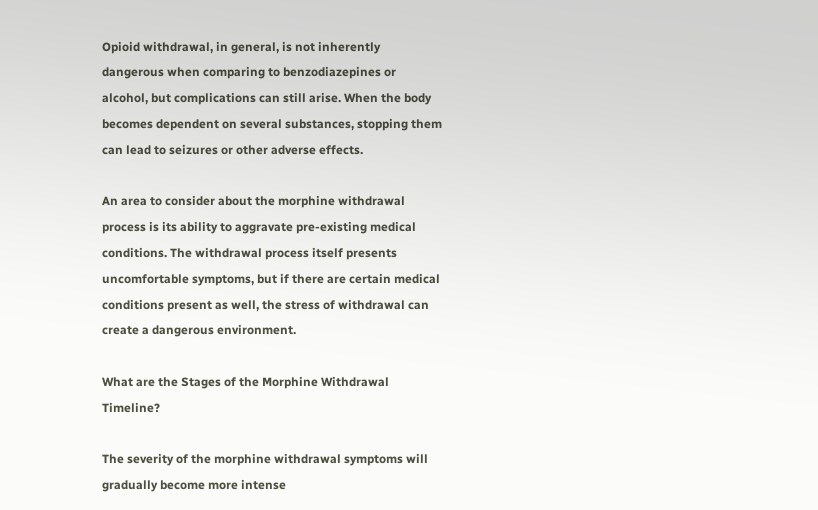Opioid withdrawal, in general, is not inherently dangerous when comparing to benzodiazepines or alcohol, but complications can still arise. When the body becomes dependent on several substances, stopping them can lead to seizures or other adverse effects.

An area to consider about the morphine withdrawal process is its ability to aggravate pre-existing medical conditions. The withdrawal process itself presents uncomfortable symptoms, but if there are certain medical conditions present as well, the stress of withdrawal can create a dangerous environment.

What are the Stages of the Morphine Withdrawal Timeline?

The severity of the morphine withdrawal symptoms will gradually become more intense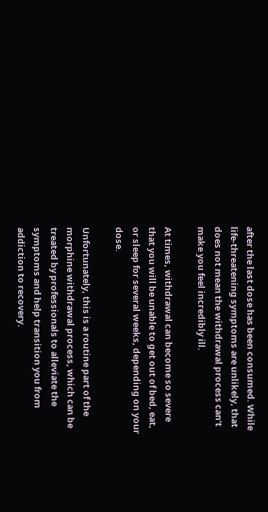after the last dose has been consumed. While life-threatening symptoms are unlikely, that does not mean the withdrawal process can’t make you feel incredibly ill.

At times, withdrawal can become so severe that you will be unable to get out of bed, eat, or sleep for several weeks, depending on your dose.

Unfortunately, this is a routine part of the morphine withdrawal process, which can be treated by professionals to alleviate the symptoms and help transition you from addiction to recovery.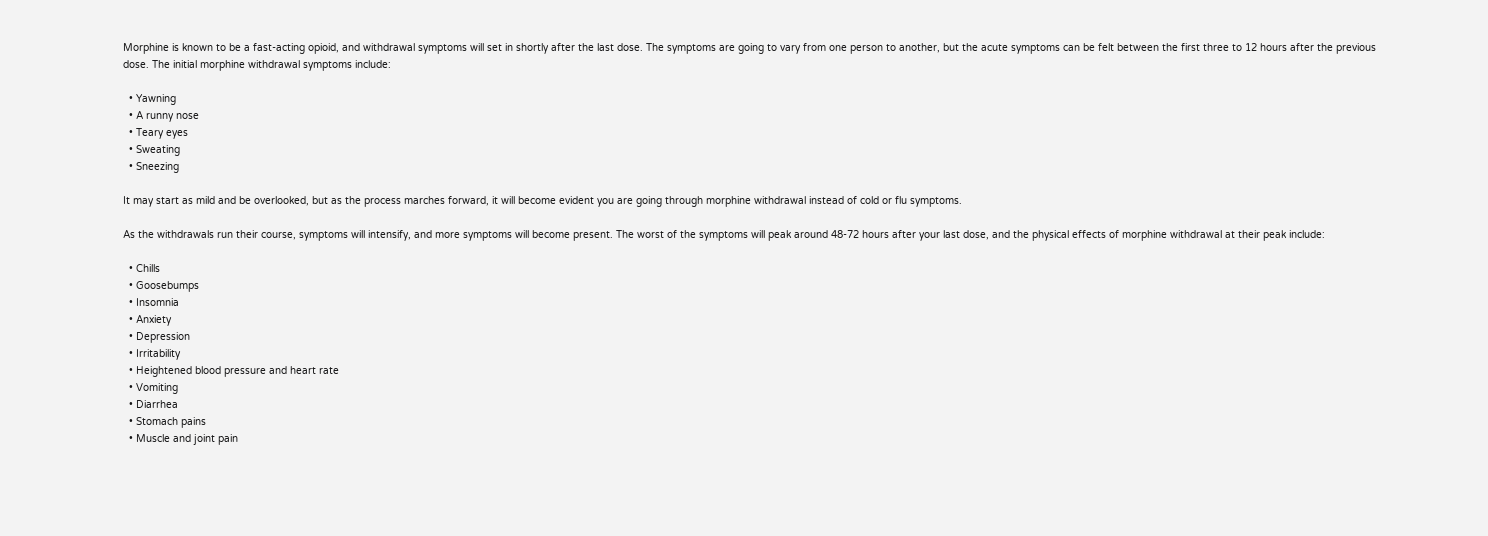Morphine is known to be a fast-acting opioid, and withdrawal symptoms will set in shortly after the last dose. The symptoms are going to vary from one person to another, but the acute symptoms can be felt between the first three to 12 hours after the previous dose. The initial morphine withdrawal symptoms include:

  • Yawning
  • A runny nose
  • Teary eyes
  • Sweating
  • Sneezing

It may start as mild and be overlooked, but as the process marches forward, it will become evident you are going through morphine withdrawal instead of cold or flu symptoms.

As the withdrawals run their course, symptoms will intensify, and more symptoms will become present. The worst of the symptoms will peak around 48-72 hours after your last dose, and the physical effects of morphine withdrawal at their peak include:

  • Chills
  • Goosebumps
  • Insomnia
  • Anxiety
  • Depression
  • Irritability
  • Heightened blood pressure and heart rate
  • Vomiting
  • Diarrhea
  • Stomach pains
  • Muscle and joint pain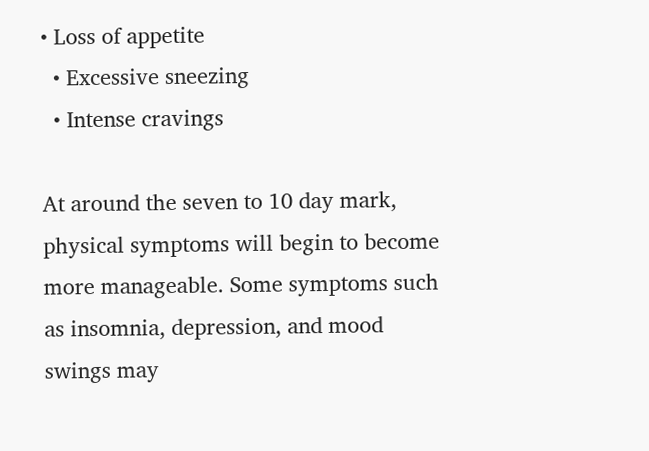• Loss of appetite
  • Excessive sneezing
  • Intense cravings

At around the seven to 10 day mark, physical symptoms will begin to become more manageable. Some symptoms such as insomnia, depression, and mood swings may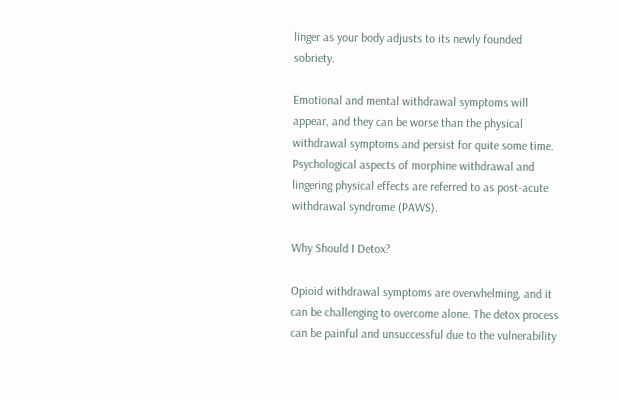linger as your body adjusts to its newly founded sobriety.

Emotional and mental withdrawal symptoms will appear, and they can be worse than the physical withdrawal symptoms and persist for quite some time. Psychological aspects of morphine withdrawal and lingering physical effects are referred to as post-acute withdrawal syndrome (PAWS).

Why Should I Detox?

Opioid withdrawal symptoms are overwhelming, and it can be challenging to overcome alone. The detox process can be painful and unsuccessful due to the vulnerability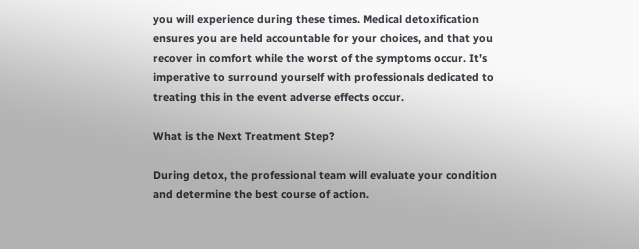you will experience during these times. Medical detoxification ensures you are held accountable for your choices, and that you recover in comfort while the worst of the symptoms occur. It’s imperative to surround yourself with professionals dedicated to treating this in the event adverse effects occur.

What is the Next Treatment Step?

During detox, the professional team will evaluate your condition and determine the best course of action.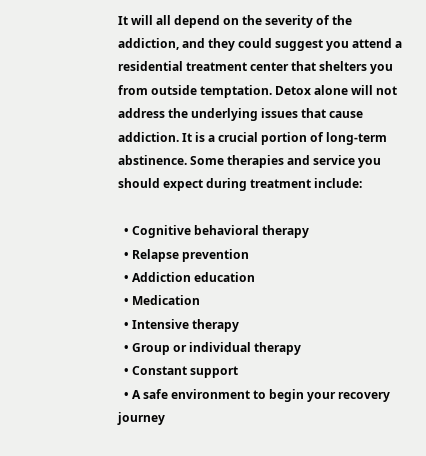It will all depend on the severity of the addiction, and they could suggest you attend a residential treatment center that shelters you from outside temptation. Detox alone will not address the underlying issues that cause addiction. It is a crucial portion of long-term abstinence. Some therapies and service you should expect during treatment include:

  • Cognitive behavioral therapy
  • Relapse prevention
  • Addiction education
  • Medication
  • Intensive therapy
  • Group or individual therapy
  • Constant support
  • A safe environment to begin your recovery journey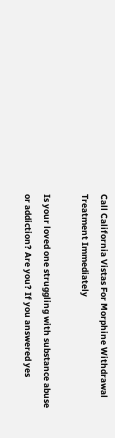Call California Vistas For Morphine Withdrawal Treatment Immediately

Is your loved one struggling with substance abuse or addiction? Are you? If you answered yes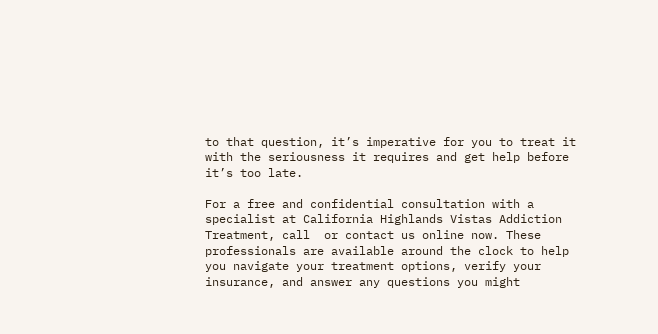to that question, it’s imperative for you to treat it with the seriousness it requires and get help before it’s too late.

For a free and confidential consultation with a specialist at California Highlands Vistas Addiction Treatment, call  or contact us online now. These professionals are available around the clock to help you navigate your treatment options, verify your insurance, and answer any questions you might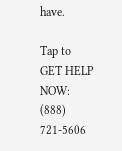have.

Tap to GET HELP NOW: (888) 721-5606